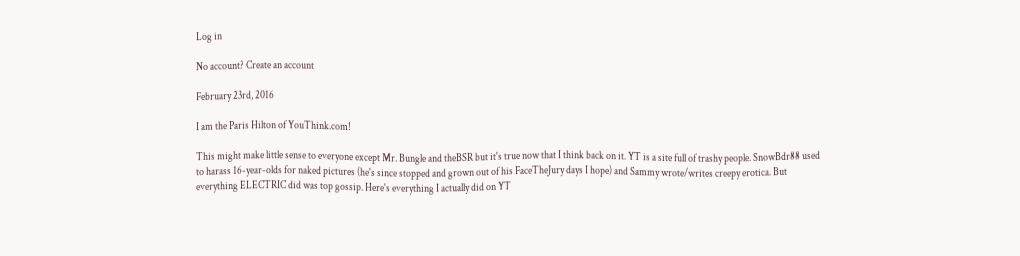Log in

No account? Create an account

February 23rd, 2016

I am the Paris Hilton of YouThink.com!

This might make little sense to everyone except Mr. Bungle and theBSR but it's true now that I think back on it. YT is a site full of trashy people. SnowBdr88 used to harass 16-year-olds for naked pictures (he's since stopped and grown out of his FaceTheJury days I hope) and Sammy wrote/writes creepy erotica. But everything ELECTRIC did was top gossip. Here's everything I actually did on YT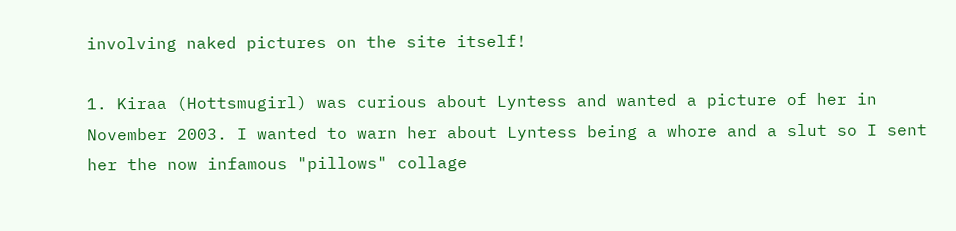involving naked pictures on the site itself!

1. Kiraa (Hottsmugirl) was curious about Lyntess and wanted a picture of her in November 2003. I wanted to warn her about Lyntess being a whore and a slut so I sent her the now infamous "pillows" collage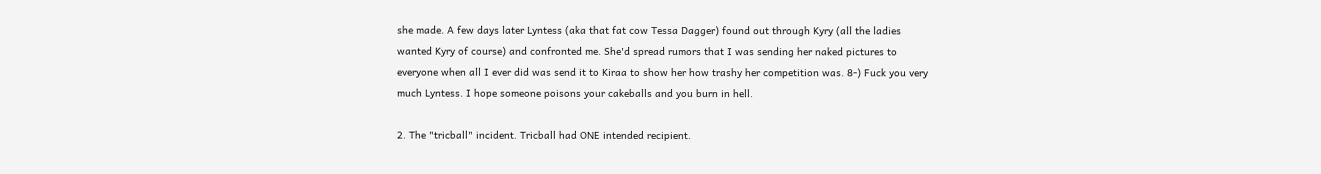she made. A few days later Lyntess (aka that fat cow Tessa Dagger) found out through Kyry (all the ladies wanted Kyry of course) and confronted me. She'd spread rumors that I was sending her naked pictures to everyone when all I ever did was send it to Kiraa to show her how trashy her competition was. 8-) Fuck you very much Lyntess. I hope someone poisons your cakeballs and you burn in hell.

2. The "tricball" incident. Tricball had ONE intended recipient.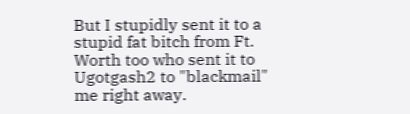But I stupidly sent it to a stupid fat bitch from Ft. Worth too who sent it to Ugotgash2 to "blackmail" me right away.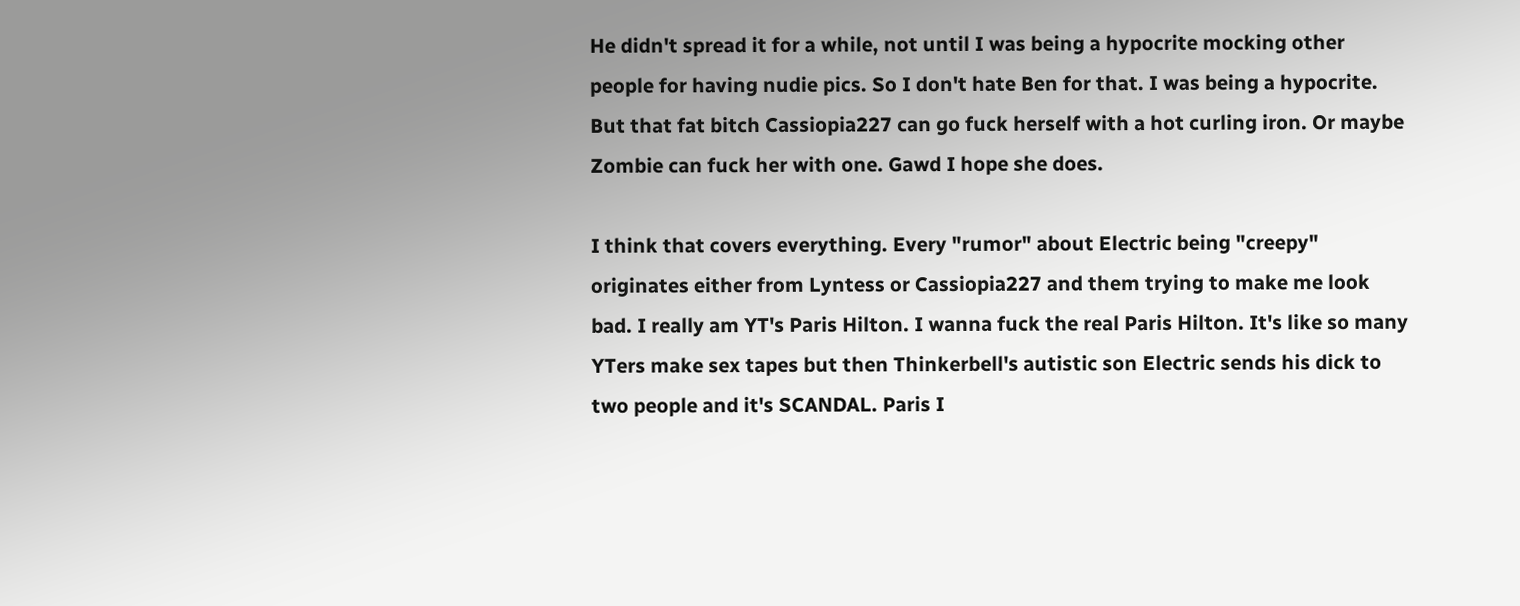He didn't spread it for a while, not until I was being a hypocrite mocking other people for having nudie pics. So I don't hate Ben for that. I was being a hypocrite. But that fat bitch Cassiopia227 can go fuck herself with a hot curling iron. Or maybe Zombie can fuck her with one. Gawd I hope she does.

I think that covers everything. Every "rumor" about Electric being "creepy" originates either from Lyntess or Cassiopia227 and them trying to make me look bad. I really am YT's Paris Hilton. I wanna fuck the real Paris Hilton. It's like so many YTers make sex tapes but then Thinkerbell's autistic son Electric sends his dick to two people and it's SCANDAL. Paris I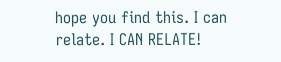hope you find this. I can relate. I CAN RELATE!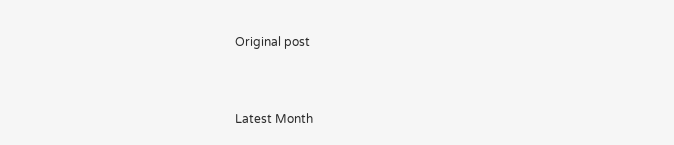Original post


Latest Month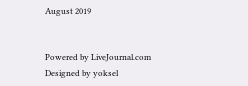August 2019


Powered by LiveJournal.com
Designed by yoksel